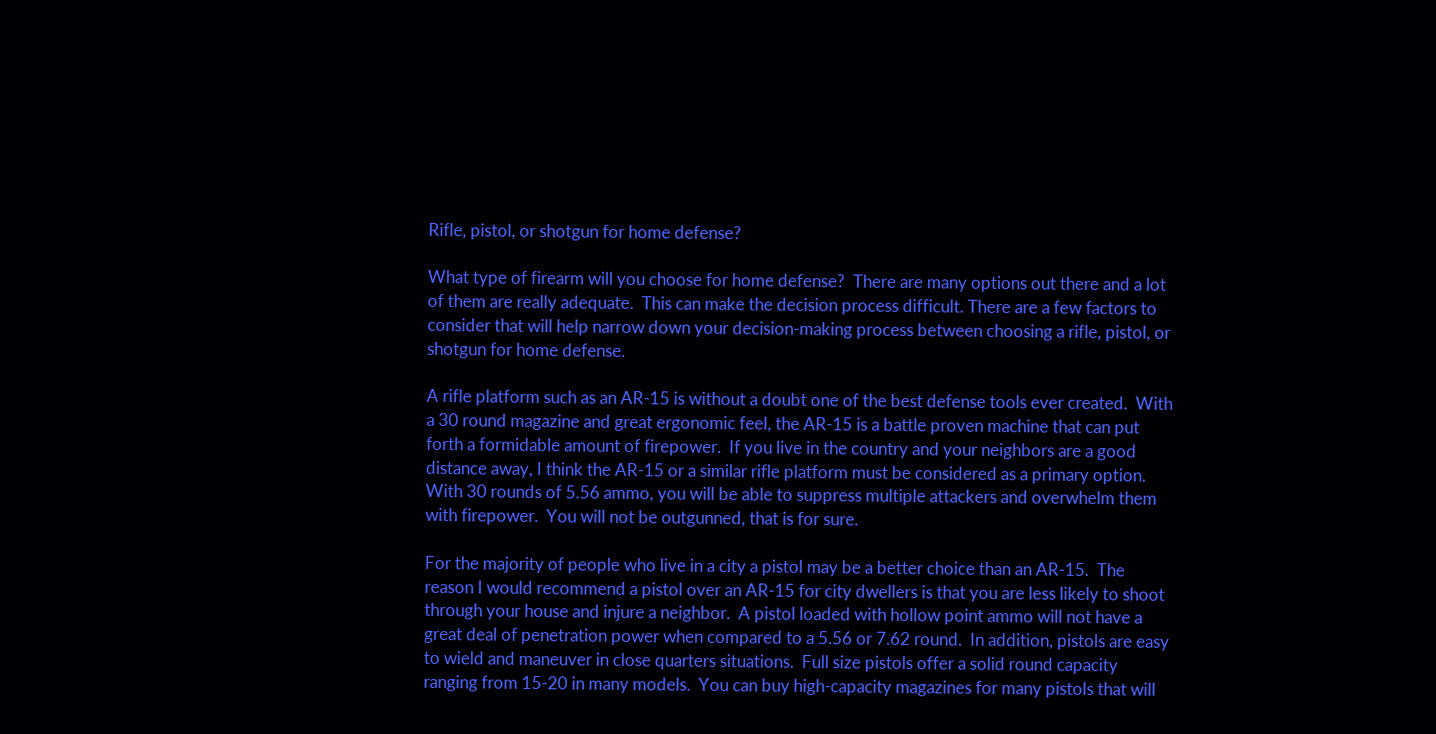Rifle, pistol, or shotgun for home defense?

What type of firearm will you choose for home defense?  There are many options out there and a lot of them are really adequate.  This can make the decision process difficult. There are a few factors to consider that will help narrow down your decision-making process between choosing a rifle, pistol, or shotgun for home defense.

A rifle platform such as an AR-15 is without a doubt one of the best defense tools ever created.  With a 30 round magazine and great ergonomic feel, the AR-15 is a battle proven machine that can put forth a formidable amount of firepower.  If you live in the country and your neighbors are a good distance away, I think the AR-15 or a similar rifle platform must be considered as a primary option.  With 30 rounds of 5.56 ammo, you will be able to suppress multiple attackers and overwhelm them with firepower.  You will not be outgunned, that is for sure.

For the majority of people who live in a city a pistol may be a better choice than an AR-15.  The reason I would recommend a pistol over an AR-15 for city dwellers is that you are less likely to shoot through your house and injure a neighbor.  A pistol loaded with hollow point ammo will not have a great deal of penetration power when compared to a 5.56 or 7.62 round.  In addition, pistols are easy to wield and maneuver in close quarters situations.  Full size pistols offer a solid round capacity ranging from 15-20 in many models.  You can buy high-capacity magazines for many pistols that will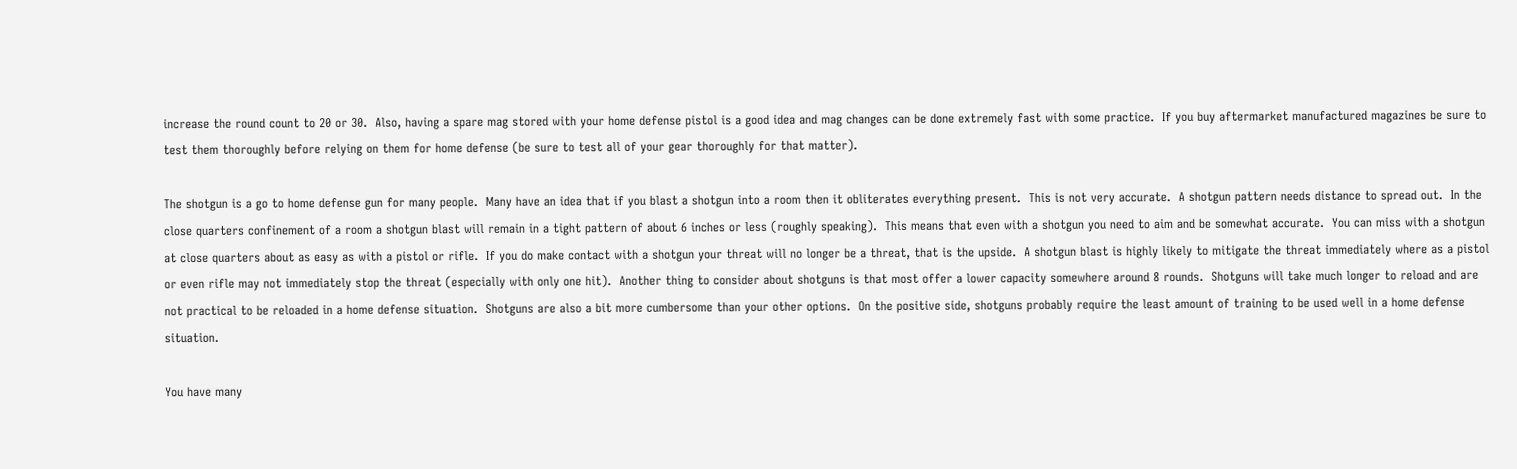increase the round count to 20 or 30.  Also, having a spare mag stored with your home defense pistol is a good idea and mag changes can be done extremely fast with some practice.  If you buy aftermarket manufactured magazines be sure to test them thoroughly before relying on them for home defense (be sure to test all of your gear thoroughly for that matter).

The shotgun is a go to home defense gun for many people.  Many have an idea that if you blast a shotgun into a room then it obliterates everything present.  This is not very accurate.  A shotgun pattern needs distance to spread out.  In the close quarters confinement of a room a shotgun blast will remain in a tight pattern of about 6 inches or less (roughly speaking).  This means that even with a shotgun you need to aim and be somewhat accurate.  You can miss with a shotgun at close quarters about as easy as with a pistol or rifle.  If you do make contact with a shotgun your threat will no longer be a threat, that is the upside.  A shotgun blast is highly likely to mitigate the threat immediately where as a pistol or even rifle may not immediately stop the threat (especially with only one hit).  Another thing to consider about shotguns is that most offer a lower capacity somewhere around 8 rounds.  Shotguns will take much longer to reload and are not practical to be reloaded in a home defense situation.  Shotguns are also a bit more cumbersome than your other options.  On the positive side, shotguns probably require the least amount of training to be used well in a home defense situation.

You have many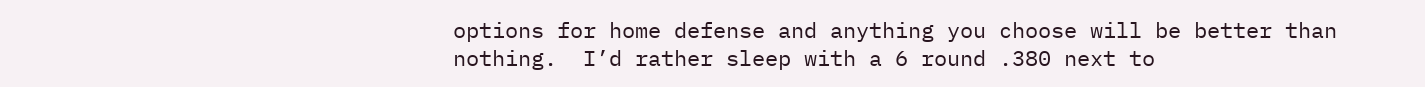options for home defense and anything you choose will be better than nothing.  I’d rather sleep with a 6 round .380 next to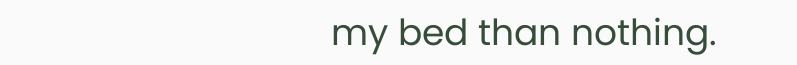my bed than nothing.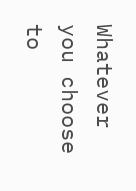Whatever you choose to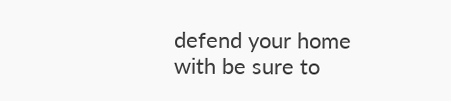defend your home with be sure to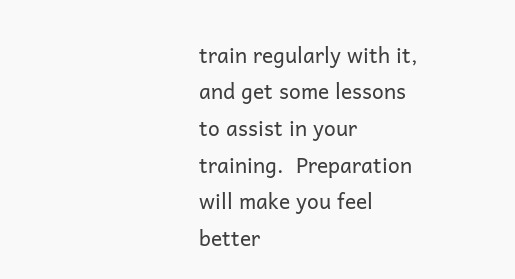train regularly with it, and get some lessons to assist in your training.  Preparation will make you feel better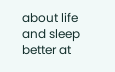about life and sleep better at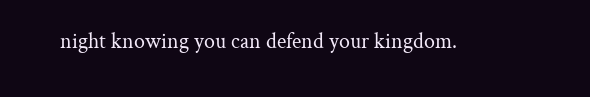night knowing you can defend your kingdom.